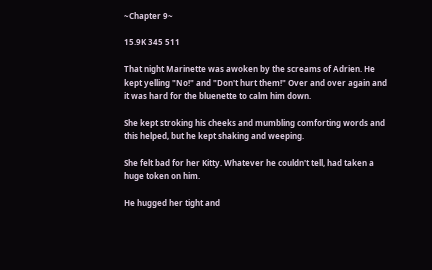~Chapter 9~

15.9K 345 511

That night Marinette was awoken by the screams of Adrien. He kept yelling "No!" and "Don't hurt them!" Over and over again and it was hard for the bluenette to calm him down.

She kept stroking his cheeks and mumbling comforting words and this helped, but he kept shaking and weeping.

She felt bad for her Kitty. Whatever he couldn't tell, had taken a huge token on him.

He hugged her tight and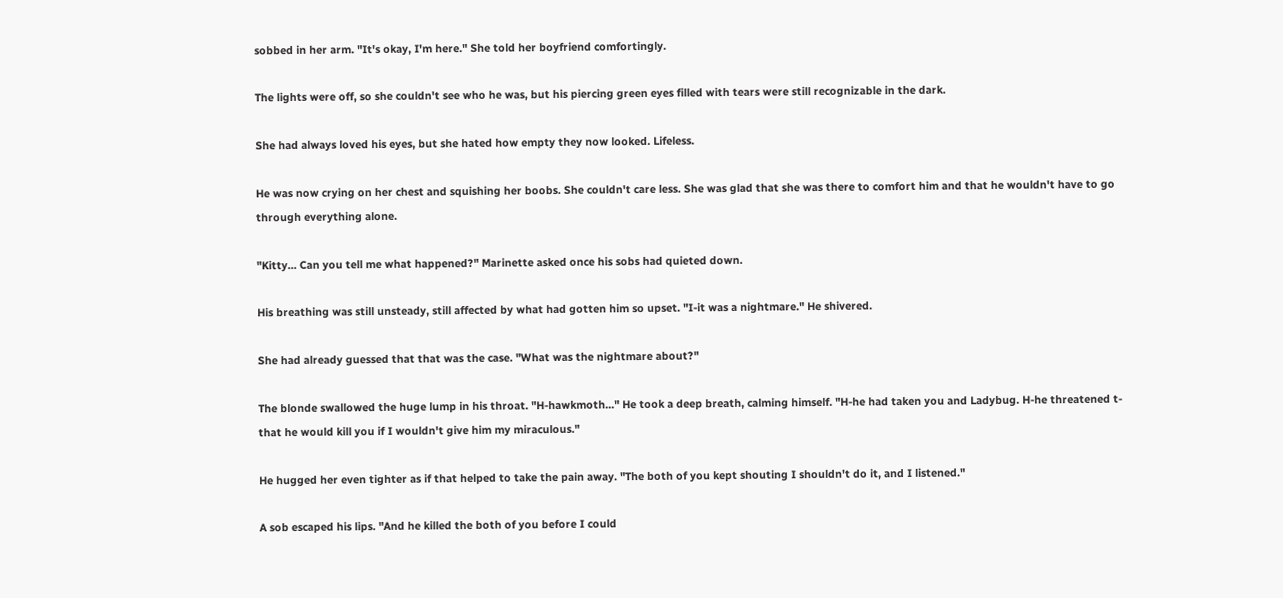sobbed in her arm. "It's okay, I'm here." She told her boyfriend comfortingly.

The lights were off, so she couldn't see who he was, but his piercing green eyes filled with tears were still recognizable in the dark.

She had always loved his eyes, but she hated how empty they now looked. Lifeless.

He was now crying on her chest and squishing her boobs. She couldn't care less. She was glad that she was there to comfort him and that he wouldn't have to go through everything alone.

"Kitty... Can you tell me what happened?" Marinette asked once his sobs had quieted down.

His breathing was still unsteady, still affected by what had gotten him so upset. "I-it was a nightmare." He shivered.

She had already guessed that that was the case. "What was the nightmare about?"

The blonde swallowed the huge lump in his throat. "H-hawkmoth..." He took a deep breath, calming himself. "H-he had taken you and Ladybug. H-he threatened t-that he would kill you if I wouldn't give him my miraculous."

He hugged her even tighter as if that helped to take the pain away. "The both of you kept shouting I shouldn't do it, and I listened."

A sob escaped his lips. "And he killed the both of you before I could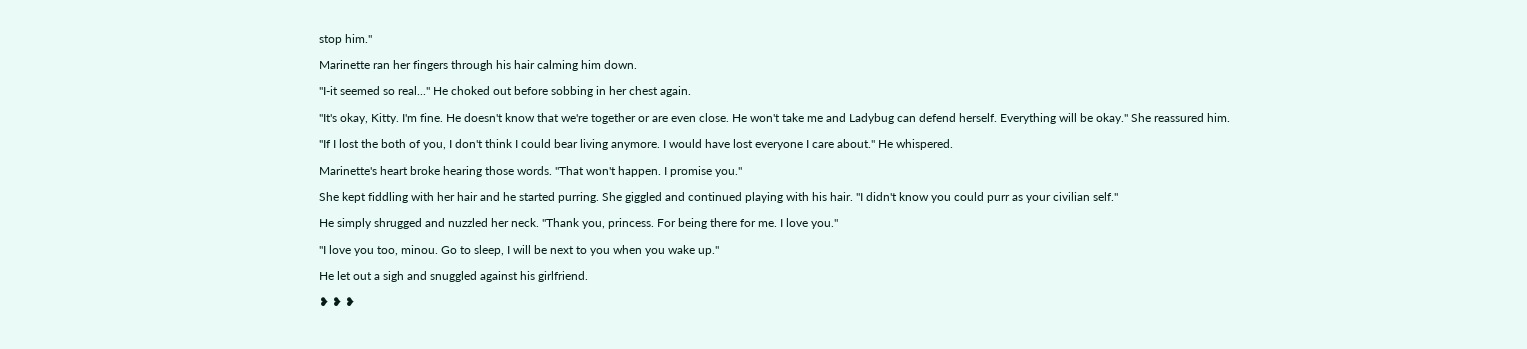stop him."

Marinette ran her fingers through his hair calming him down.

"I-it seemed so real..." He choked out before sobbing in her chest again.

"It's okay, Kitty. I'm fine. He doesn't know that we're together or are even close. He won't take me and Ladybug can defend herself. Everything will be okay." She reassured him.

"If I lost the both of you, I don't think I could bear living anymore. I would have lost everyone I care about." He whispered.

Marinette's heart broke hearing those words. "That won't happen. I promise you."

She kept fiddling with her hair and he started purring. She giggled and continued playing with his hair. "I didn't know you could purr as your civilian self."

He simply shrugged and nuzzled her neck. "Thank you, princess. For being there for me. I love you."

"I love you too, minou. Go to sleep, I will be next to you when you wake up."

He let out a sigh and snuggled against his girlfriend.

❥ ❥ ❥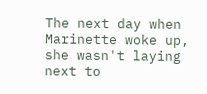The next day when Marinette woke up, she wasn't laying next to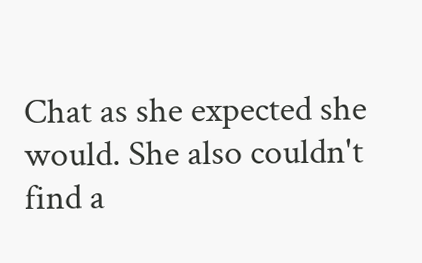Chat as she expected she would. She also couldn't find a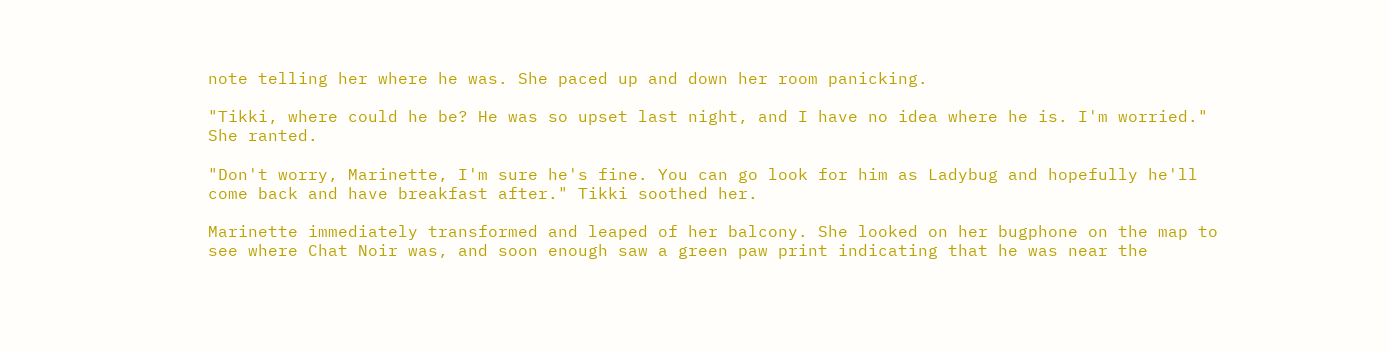note telling her where he was. She paced up and down her room panicking.

"Tikki, where could he be? He was so upset last night, and I have no idea where he is. I'm worried." She ranted.

"Don't worry, Marinette, I'm sure he's fine. You can go look for him as Ladybug and hopefully he'll come back and have breakfast after." Tikki soothed her.

Marinette immediately transformed and leaped of her balcony. She looked on her bugphone on the map to see where Chat Noir was, and soon enough saw a green paw print indicating that he was near the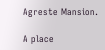Agreste Mansion.

A place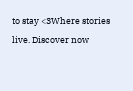to stay <3Where stories live. Discover now